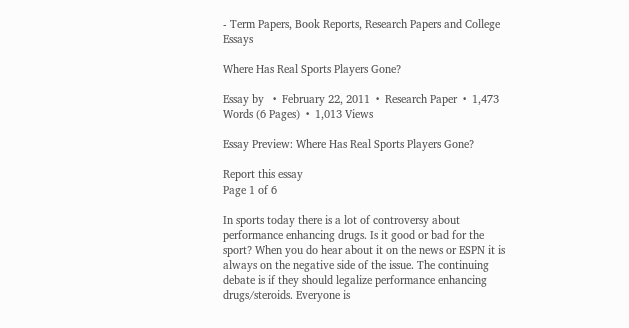- Term Papers, Book Reports, Research Papers and College Essays

Where Has Real Sports Players Gone?

Essay by   •  February 22, 2011  •  Research Paper  •  1,473 Words (6 Pages)  •  1,013 Views

Essay Preview: Where Has Real Sports Players Gone?

Report this essay
Page 1 of 6

In sports today there is a lot of controversy about performance enhancing drugs. Is it good or bad for the sport? When you do hear about it on the news or ESPN it is always on the negative side of the issue. The continuing debate is if they should legalize performance enhancing drugs/steroids. Everyone is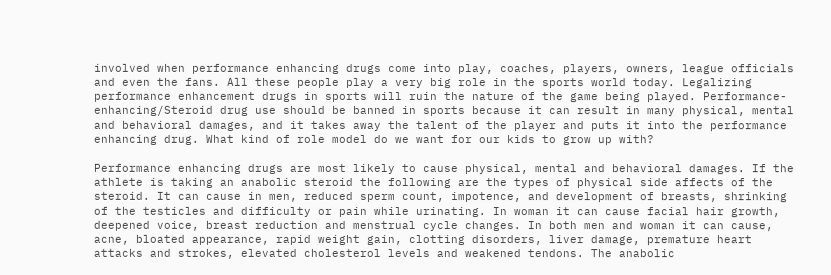involved when performance enhancing drugs come into play, coaches, players, owners, league officials and even the fans. All these people play a very big role in the sports world today. Legalizing performance enhancement drugs in sports will ruin the nature of the game being played. Performance-enhancing/Steroid drug use should be banned in sports because it can result in many physical, mental and behavioral damages, and it takes away the talent of the player and puts it into the performance enhancing drug. What kind of role model do we want for our kids to grow up with?

Performance enhancing drugs are most likely to cause physical, mental and behavioral damages. If the athlete is taking an anabolic steroid the following are the types of physical side affects of the steroid. It can cause in men, reduced sperm count, impotence, and development of breasts, shrinking of the testicles and difficulty or pain while urinating. In woman it can cause facial hair growth, deepened voice, breast reduction and menstrual cycle changes. In both men and woman it can cause, acne, bloated appearance, rapid weight gain, clotting disorders, liver damage, premature heart attacks and strokes, elevated cholesterol levels and weakened tendons. The anabolic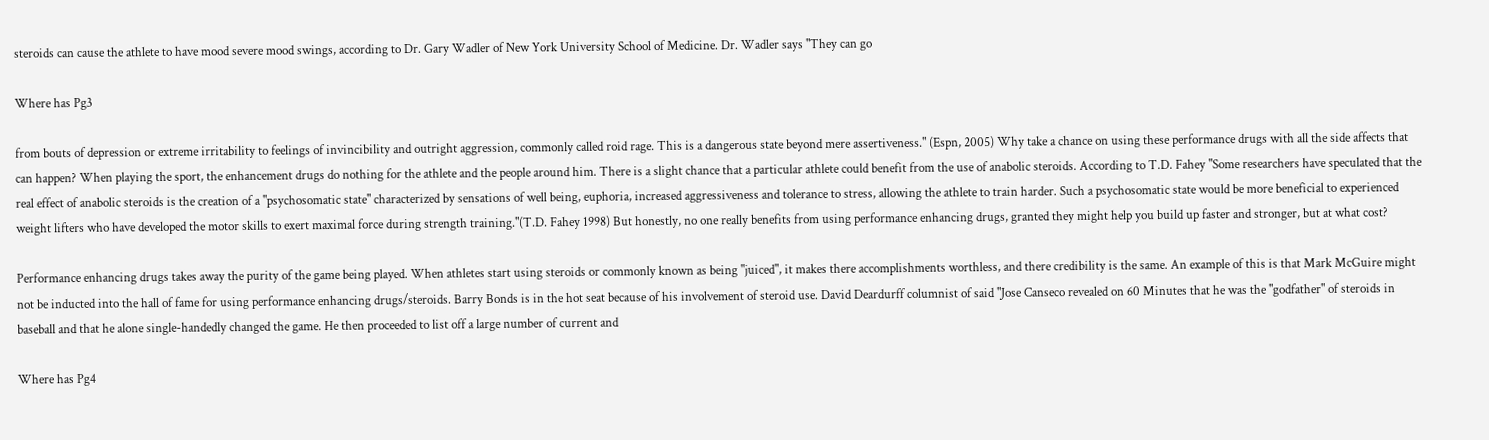steroids can cause the athlete to have mood severe mood swings, according to Dr. Gary Wadler of New York University School of Medicine. Dr. Wadler says "They can go

Where has Pg3

from bouts of depression or extreme irritability to feelings of invincibility and outright aggression, commonly called roid rage. This is a dangerous state beyond mere assertiveness." (Espn, 2005) Why take a chance on using these performance drugs with all the side affects that can happen? When playing the sport, the enhancement drugs do nothing for the athlete and the people around him. There is a slight chance that a particular athlete could benefit from the use of anabolic steroids. According to T.D. Fahey "Some researchers have speculated that the real effect of anabolic steroids is the creation of a "psychosomatic state" characterized by sensations of well being, euphoria, increased aggressiveness and tolerance to stress, allowing the athlete to train harder. Such a psychosomatic state would be more beneficial to experienced weight lifters who have developed the motor skills to exert maximal force during strength training."(T.D. Fahey 1998) But honestly, no one really benefits from using performance enhancing drugs, granted they might help you build up faster and stronger, but at what cost?

Performance enhancing drugs takes away the purity of the game being played. When athletes start using steroids or commonly known as being "juiced", it makes there accomplishments worthless, and there credibility is the same. An example of this is that Mark McGuire might not be inducted into the hall of fame for using performance enhancing drugs/steroids. Barry Bonds is in the hot seat because of his involvement of steroid use. David Deardurff columnist of said "Jose Canseco revealed on 60 Minutes that he was the "godfather" of steroids in baseball and that he alone single-handedly changed the game. He then proceeded to list off a large number of current and

Where has Pg4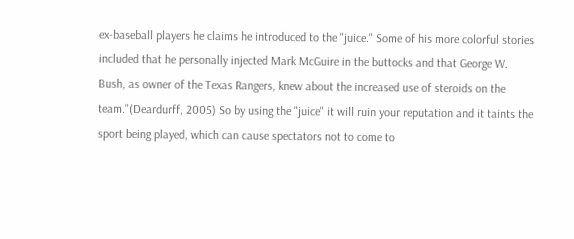ex-baseball players he claims he introduced to the "juice." Some of his more colorful stories included that he personally injected Mark McGuire in the buttocks and that George W. Bush, as owner of the Texas Rangers, knew about the increased use of steroids on the team."(Deardurff, 2005) So by using the "juice" it will ruin your reputation and it taints the sport being played, which can cause spectators not to come to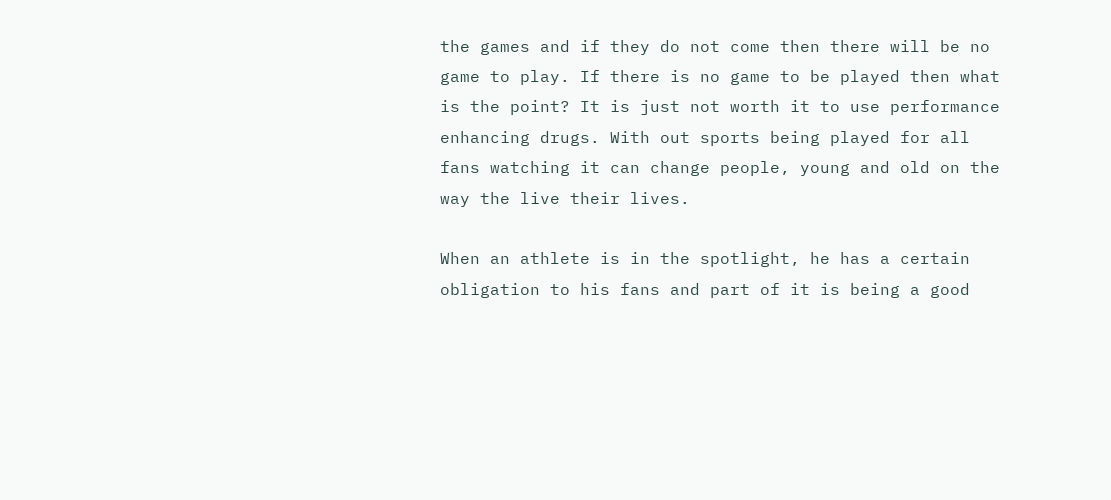the games and if they do not come then there will be no game to play. If there is no game to be played then what is the point? It is just not worth it to use performance enhancing drugs. With out sports being played for all fans watching it can change people, young and old on the way the live their lives.

When an athlete is in the spotlight, he has a certain obligation to his fans and part of it is being a good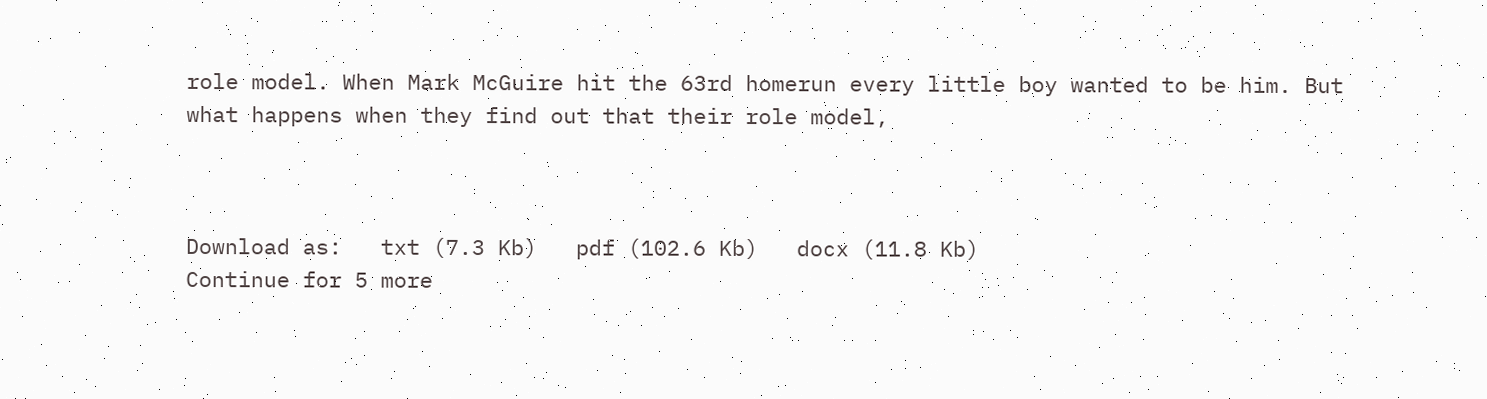role model. When Mark McGuire hit the 63rd homerun every little boy wanted to be him. But what happens when they find out that their role model,



Download as:   txt (7.3 Kb)   pdf (102.6 Kb)   docx (11.8 Kb)
Continue for 5 more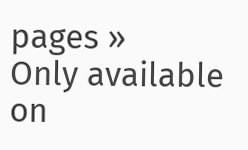pages »
Only available on